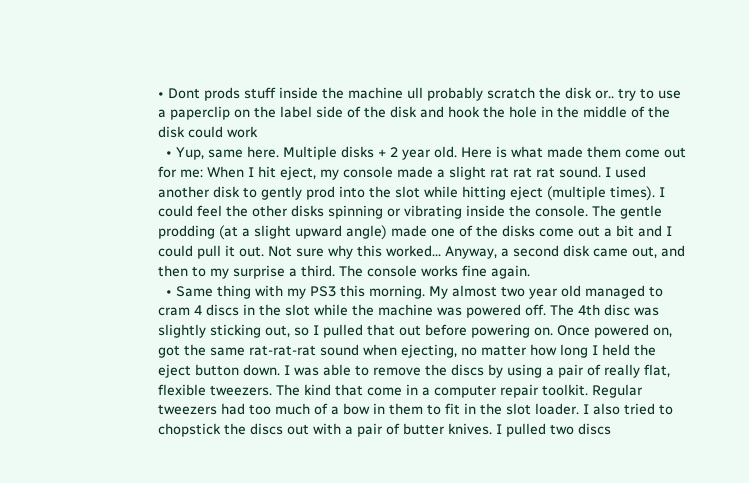• Dont prods stuff inside the machine ull probably scratch the disk or.. try to use a paperclip on the label side of the disk and hook the hole in the middle of the disk could work
  • Yup, same here. Multiple disks + 2 year old. Here is what made them come out for me: When I hit eject, my console made a slight rat rat rat sound. I used another disk to gently prod into the slot while hitting eject (multiple times). I could feel the other disks spinning or vibrating inside the console. The gentle prodding (at a slight upward angle) made one of the disks come out a bit and I could pull it out. Not sure why this worked... Anyway, a second disk came out, and then to my surprise a third. The console works fine again.
  • Same thing with my PS3 this morning. My almost two year old managed to cram 4 discs in the slot while the machine was powered off. The 4th disc was slightly sticking out, so I pulled that out before powering on. Once powered on, got the same rat-rat-rat sound when ejecting, no matter how long I held the eject button down. I was able to remove the discs by using a pair of really flat, flexible tweezers. The kind that come in a computer repair toolkit. Regular tweezers had too much of a bow in them to fit in the slot loader. I also tried to chopstick the discs out with a pair of butter knives. I pulled two discs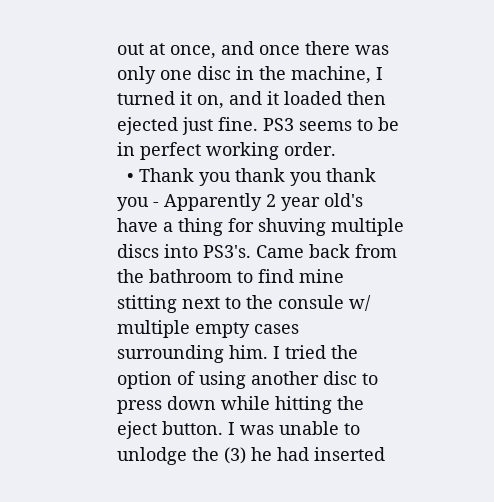out at once, and once there was only one disc in the machine, I turned it on, and it loaded then ejected just fine. PS3 seems to be in perfect working order.
  • Thank you thank you thank you - Apparently 2 year old's have a thing for shuving multiple discs into PS3's. Came back from the bathroom to find mine stitting next to the consule w/ multiple empty cases surrounding him. I tried the option of using another disc to press down while hitting the eject button. I was unable to unlodge the (3) he had inserted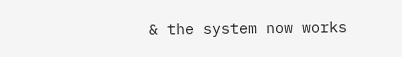& the system now works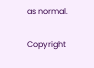as normal.

Copyright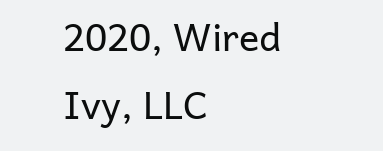2020, Wired Ivy, LLC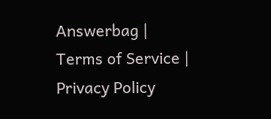Answerbag | Terms of Service | Privacy Policy